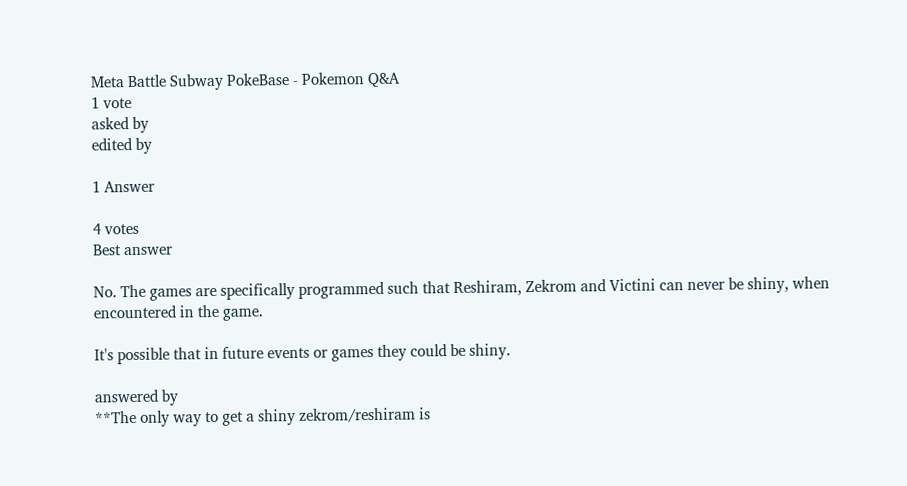Meta Battle Subway PokeBase - Pokemon Q&A
1 vote
asked by
edited by

1 Answer

4 votes
Best answer

No. The games are specifically programmed such that Reshiram, Zekrom and Victini can never be shiny, when encountered in the game.

It's possible that in future events or games they could be shiny.

answered by
**The only way to get a shiny zekrom/reshiram is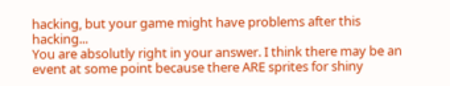hacking, but your game might have problems after this hacking...
You are absolutly right in your answer. I think there may be an event at some point because there ARE sprites for shiny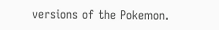versions of the Pokemon.